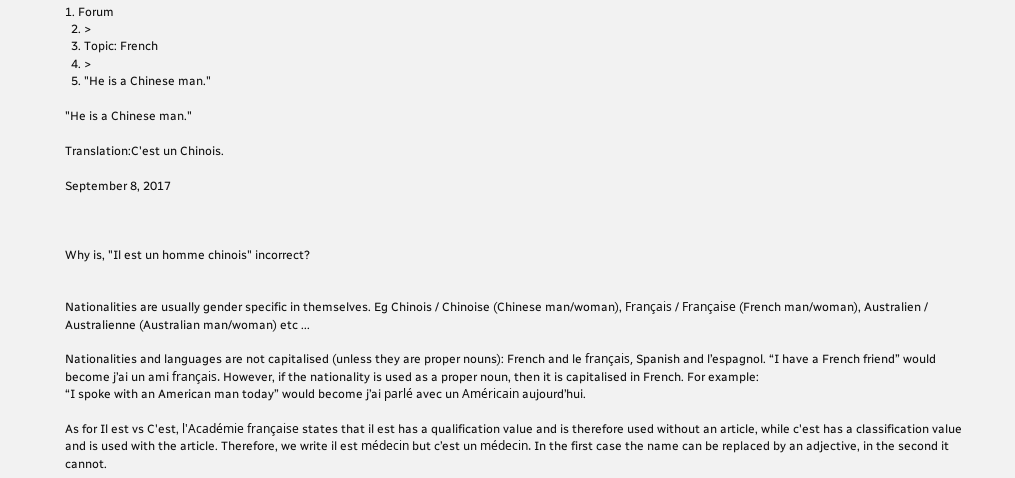1. Forum
  2. >
  3. Topic: French
  4. >
  5. "He is a Chinese man."

"He is a Chinese man."

Translation:C'est un Chinois.

September 8, 2017



Why is, "Il est un homme chinois" incorrect?


Nationalities are usually gender specific in themselves. Eg Chinois / Chinoise (Chinese man/woman), Français / Française (French man/woman), Australien / Australienne (Australian man/woman) etc ...

Nationalities and languages are not capitalised (unless they are proper nouns): French and le français, Spanish and l’espagnol. “I have a French friend” would become j’ai un ami français. However, if the nationality is used as a proper noun, then it is capitalised in French. For example:
“I spoke with an American man today” would become j’ai parlé avec un Américain aujourd’hui.

As for Il est vs C'est, l'Académie française states that il est has a qualification value and is therefore used without an article, while c'est has a classification value and is used with the article. Therefore, we write il est médecin but c’est un médecin. In the first case the name can be replaced by an adjective, in the second it cannot.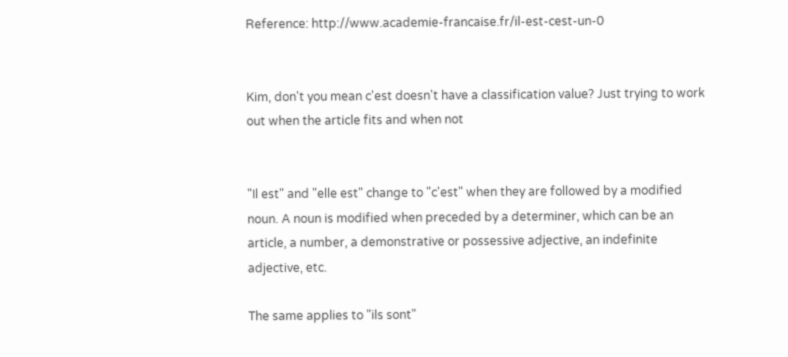Reference: http://www.academie-francaise.fr/il-est-cest-un-0


Kim, don't you mean c'est doesn't have a classification value? Just trying to work out when the article fits and when not


"Il est" and "elle est" change to "c'est" when they are followed by a modified noun. A noun is modified when preceded by a determiner, which can be an article, a number, a demonstrative or possessive adjective, an indefinite adjective, etc.

The same applies to "ils sont"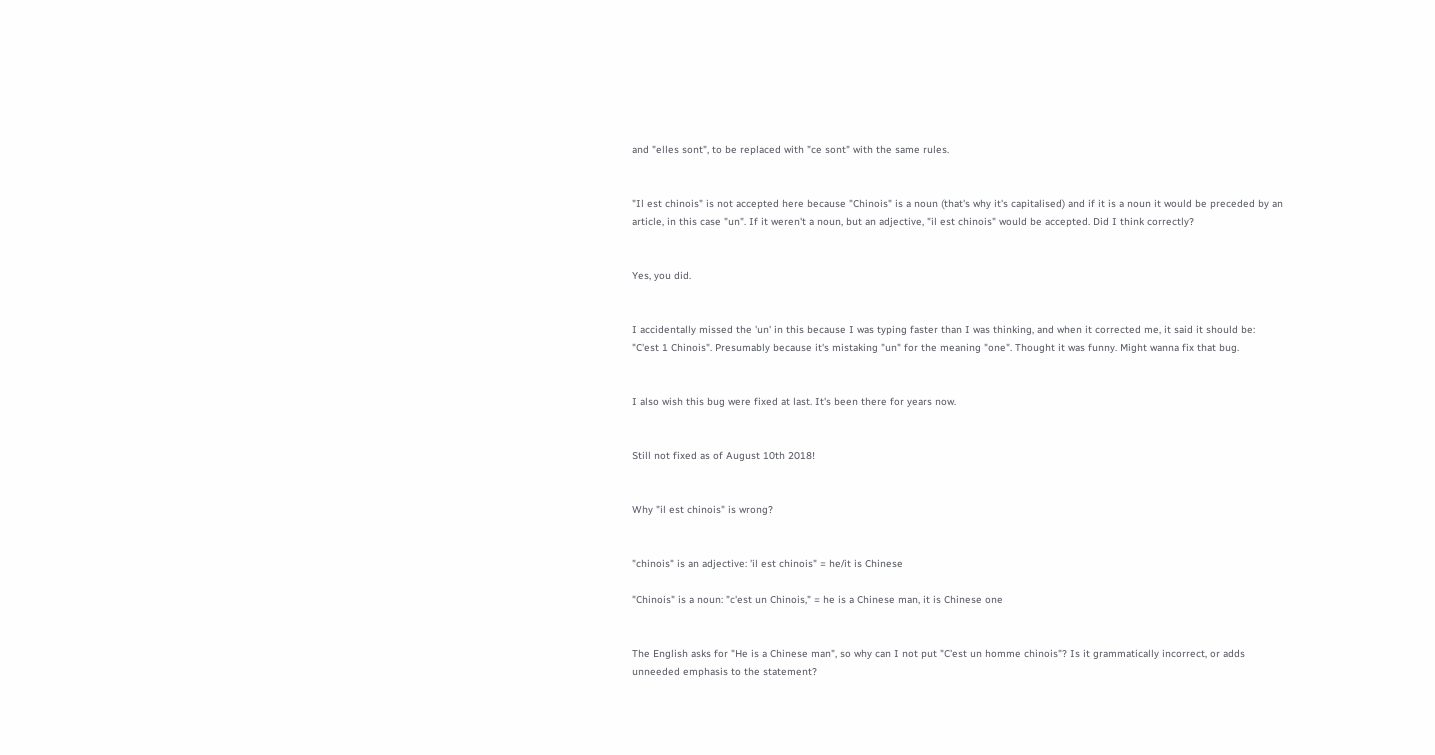and "elles sont", to be replaced with "ce sont" with the same rules.


"Il est chinois" is not accepted here because "Chinois" is a noun (that's why it's capitalised) and if it is a noun it would be preceded by an article, in this case "un". If it weren't a noun, but an adjective, "il est chinois" would be accepted. Did I think correctly?


Yes, you did.


I accidentally missed the 'un' in this because I was typing faster than I was thinking, and when it corrected me, it said it should be: "C'est 1 Chinois". Presumably because it's mistaking "un" for the meaning "one". Thought it was funny. Might wanna fix that bug.


I also wish this bug were fixed at last. It's been there for years now.


Still not fixed as of August 10th 2018!


Why "il est chinois" is wrong?


"chinois" is an adjective: 'il est chinois" = he/it is Chinese

"Chinois" is a noun: "c'est un Chinois," = he is a Chinese man, it is Chinese one


The English asks for "He is a Chinese man", so why can I not put "C'est un homme chinois"? Is it grammatically incorrect, or adds unneeded emphasis to the statement?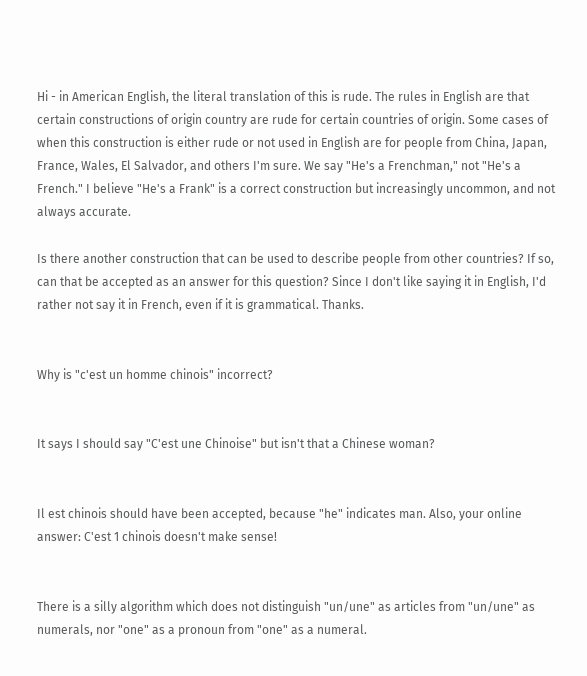Hi - in American English, the literal translation of this is rude. The rules in English are that certain constructions of origin country are rude for certain countries of origin. Some cases of when this construction is either rude or not used in English are for people from China, Japan, France, Wales, El Salvador, and others I'm sure. We say "He's a Frenchman," not "He's a French." I believe "He's a Frank" is a correct construction but increasingly uncommon, and not always accurate.

Is there another construction that can be used to describe people from other countries? If so, can that be accepted as an answer for this question? Since I don't like saying it in English, I'd rather not say it in French, even if it is grammatical. Thanks.


Why is "c'est un homme chinois" incorrect?


It says I should say "C'est une Chinoise" but isn't that a Chinese woman?


Il est chinois should have been accepted, because "he" indicates man. Also, your online answer: C'est 1 chinois doesn't make sense!


There is a silly algorithm which does not distinguish "un/une" as articles from "un/une" as numerals, nor "one" as a pronoun from "one" as a numeral.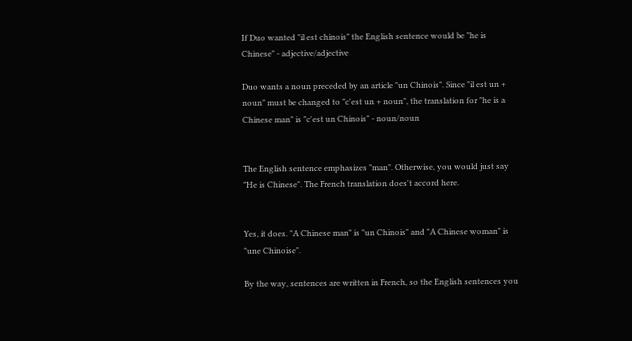If Duo wanted "il est chinois" the English sentence would be "he is Chinese" - adjective/adjective

Duo wants a noun preceded by an article "un Chinois". Since "il est un + noun" must be changed to "c'est un + noun", the translation for "he is a Chinese man" is "c'est un Chinois" - noun/noun


The English sentence emphasizes "man". Otherwise, you would just say "He is Chinese". The French translation does't accord here.


Yes, it does. "A Chinese man" is "un Chinois" and "A Chinese woman" is "une Chinoise".

By the way, sentences are written in French, so the English sentences you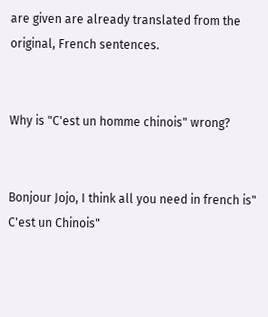are given are already translated from the original, French sentences.


Why is "C'est un homme chinois" wrong?


Bonjour Jojo, I think all you need in french is" C'est un Chinois"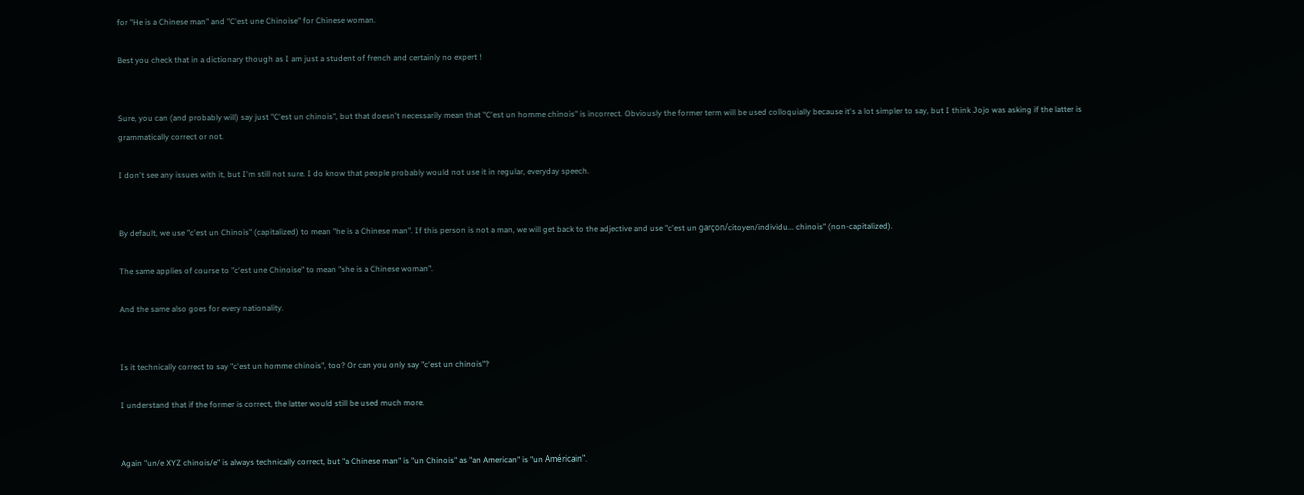for "He is a Chinese man" and "C'est une Chinoise" for Chinese woman.

Best you check that in a dictionary though as I am just a student of french and certainly no expert !


Sure, you can (and probably will) say just "C'est un chinois", but that doesn't necessarily mean that "C'est un homme chinois" is incorrect. Obviously the former term will be used colloquially because it's a lot simpler to say, but I think Jojo was asking if the latter is grammatically correct or not.

I don't see any issues with it, but I'm still not sure. I do know that people probably would not use it in regular, everyday speech.


By default, we use "c'est un Chinois" (capitalized) to mean "he is a Chinese man". If this person is not a man, we will get back to the adjective and use "c'est un garçon/citoyen/individu... chinois" (non-capitalized).

The same applies of course to "c'est une Chinoise" to mean "she is a Chinese woman".

And the same also goes for every nationality.


Is it technically correct to say "c'est un homme chinois", too? Or can you only say "c'est un chinois"?

I understand that if the former is correct, the latter would still be used much more.


Again "un/e XYZ chinois/e" is always technically correct, but "a Chinese man" is "un Chinois" as "an American" is "un Américain".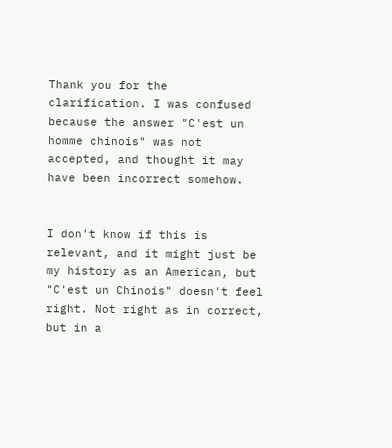Thank you for the clarification. I was confused because the answer "C'est un homme chinois" was not accepted, and thought it may have been incorrect somehow.


I don't know if this is relevant, and it might just be my history as an American, but "C'est un Chinois" doesn't feel right. Not right as in correct, but in a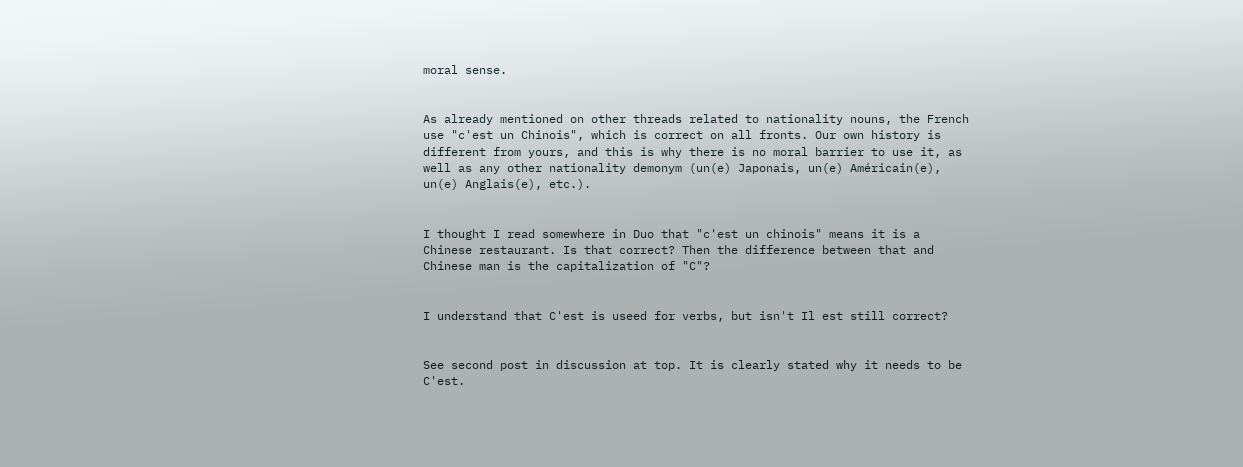moral sense.


As already mentioned on other threads related to nationality nouns, the French use "c'est un Chinois", which is correct on all fronts. Our own history is different from yours, and this is why there is no moral barrier to use it, as well as any other nationality demonym (un(e) Japonais, un(e) Américain(e), un(e) Anglais(e), etc.).


I thought I read somewhere in Duo that "c'est un chinois" means it is a Chinese restaurant. Is that correct? Then the difference between that and Chinese man is the capitalization of "C"?


I understand that C'est is useed for verbs, but isn't Il est still correct?


See second post in discussion at top. It is clearly stated why it needs to be C'est.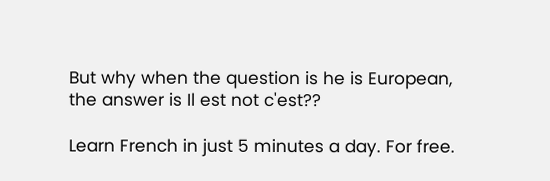But why when the question is he is European, the answer is Il est not c'est??

Learn French in just 5 minutes a day. For free.